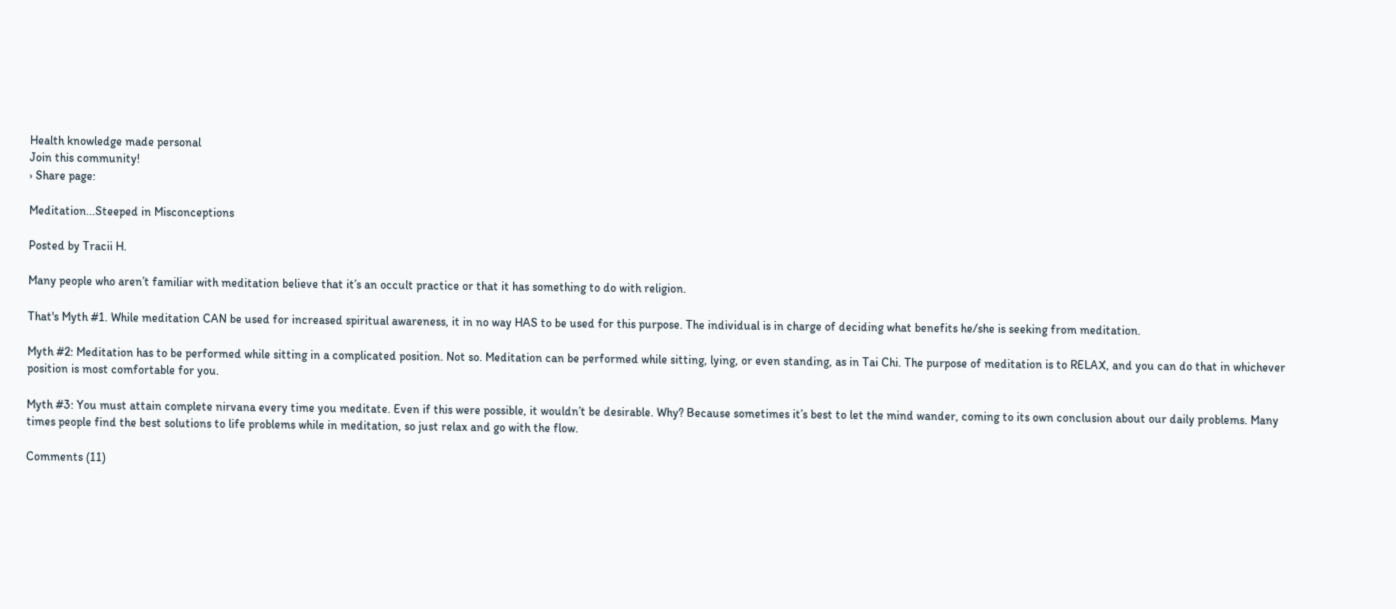Health knowledge made personal
Join this community!
› Share page:

Meditation...Steeped in Misconceptions

Posted by Tracii H.

Many people who aren’t familiar with meditation believe that it’s an occult practice or that it has something to do with religion.

That's Myth #1. While meditation CAN be used for increased spiritual awareness, it in no way HAS to be used for this purpose. The individual is in charge of deciding what benefits he/she is seeking from meditation.

Myth #2: Meditation has to be performed while sitting in a complicated position. Not so. Meditation can be performed while sitting, lying, or even standing, as in Tai Chi. The purpose of meditation is to RELAX, and you can do that in whichever position is most comfortable for you.

Myth #3: You must attain complete nirvana every time you meditate. Even if this were possible, it wouldn’t be desirable. Why? Because sometimes it’s best to let the mind wander, coming to its own conclusion about our daily problems. Many times people find the best solutions to life problems while in meditation, so just relax and go with the flow.

Comments (11)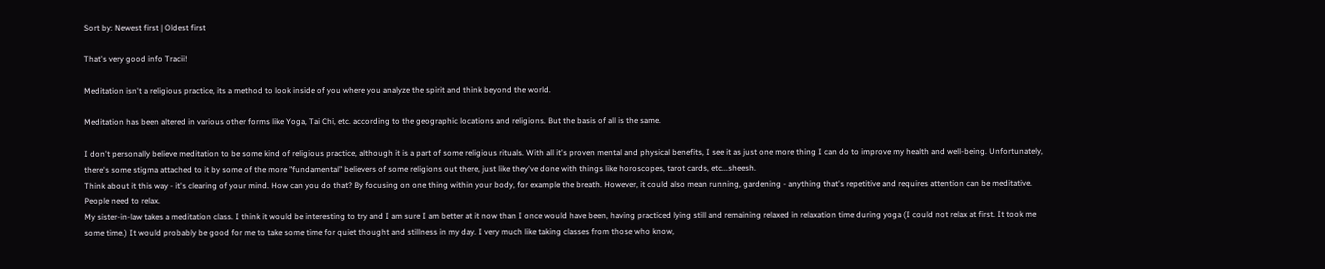Sort by: Newest first | Oldest first

That's very good info Tracii!

Meditation isn't a religious practice, its a method to look inside of you where you analyze the spirit and think beyond the world.

Meditation has been altered in various other forms like Yoga, Tai Chi, etc. according to the geographic locations and religions. But the basis of all is the same.

I don't personally believe meditation to be some kind of religious practice, although it is a part of some religious rituals. With all it's proven mental and physical benefits, I see it as just one more thing I can do to improve my health and well-being. Unfortunately, there's some stigma attached to it by some of the more "fundamental" believers of some religions out there, just like they've done with things like horoscopes, tarot cards, etc...sheesh.
Think about it this way - it's clearing of your mind. How can you do that? By focusing on one thing within your body, for example the breath. However, it could also mean running, gardening - anything that's repetitive and requires attention can be meditative. People need to relax.
My sister-in-law takes a meditation class. I think it would be interesting to try and I am sure I am better at it now than I once would have been, having practiced lying still and remaining relaxed in relaxation time during yoga (I could not relax at first. It took me some time.) It would probably be good for me to take some time for quiet thought and stillness in my day. I very much like taking classes from those who know,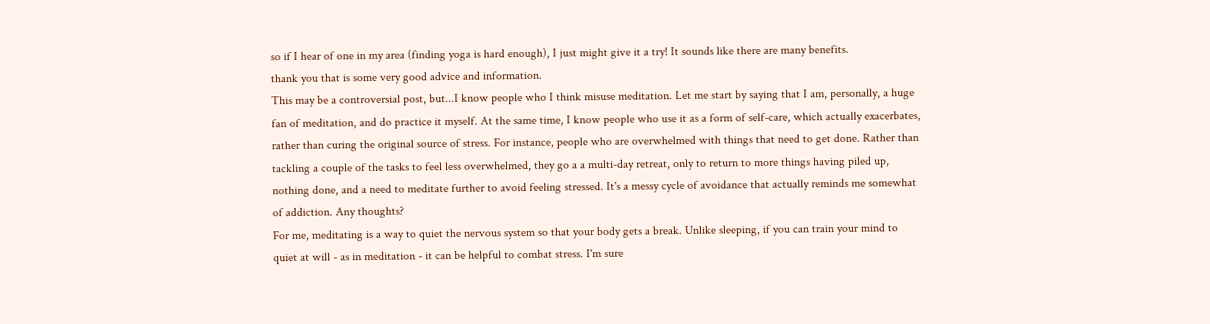so if I hear of one in my area (finding yoga is hard enough), I just might give it a try! It sounds like there are many benefits.
thank you that is some very good advice and information.
This may be a controversial post, but...I know people who I think misuse meditation. Let me start by saying that I am, personally, a huge fan of meditation, and do practice it myself. At the same time, I know people who use it as a form of self-care, which actually exacerbates, rather than curing the original source of stress. For instance, people who are overwhelmed with things that need to get done. Rather than tackling a couple of the tasks to feel less overwhelmed, they go a a multi-day retreat, only to return to more things having piled up, nothing done, and a need to meditate further to avoid feeling stressed. It's a messy cycle of avoidance that actually reminds me somewhat of addiction. Any thoughts?
For me, meditating is a way to quiet the nervous system so that your body gets a break. Unlike sleeping, if you can train your mind to quiet at will - as in meditation - it can be helpful to combat stress. I'm sure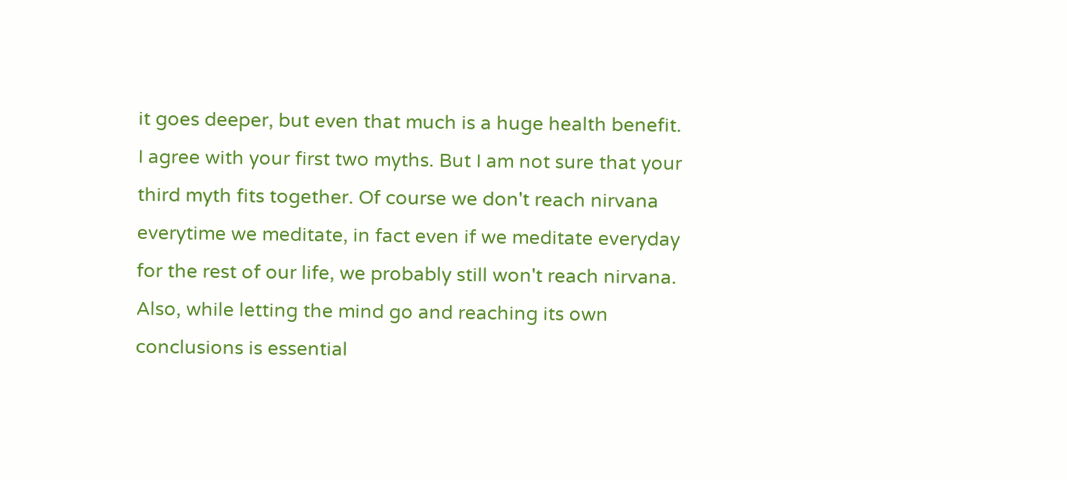it goes deeper, but even that much is a huge health benefit.
I agree with your first two myths. But I am not sure that your third myth fits together. Of course we don't reach nirvana everytime we meditate, in fact even if we meditate everyday for the rest of our life, we probably still won't reach nirvana. Also, while letting the mind go and reaching its own conclusions is essential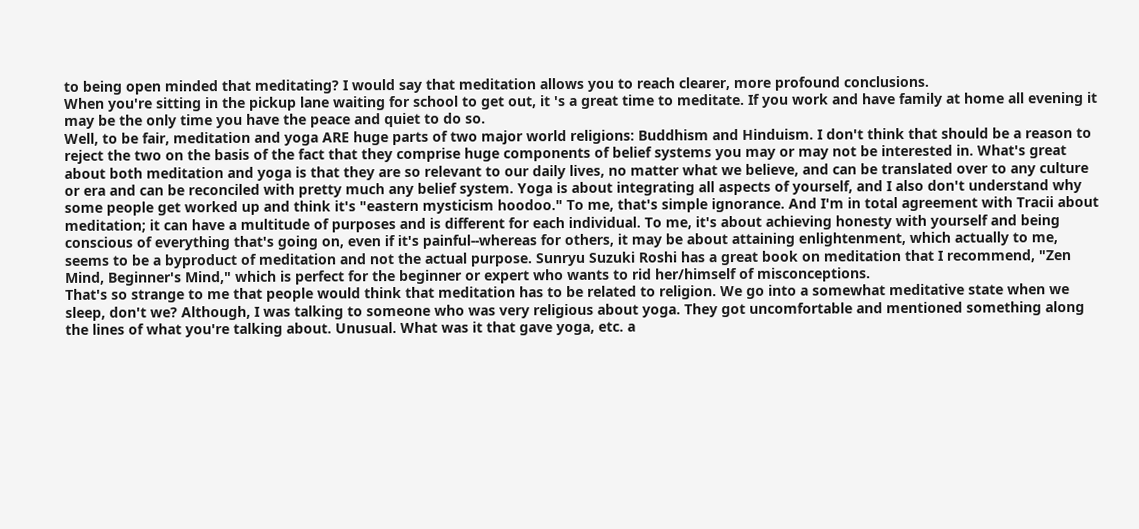to being open minded that meditating? I would say that meditation allows you to reach clearer, more profound conclusions.
When you're sitting in the pickup lane waiting for school to get out, it 's a great time to meditate. If you work and have family at home all evening it may be the only time you have the peace and quiet to do so.
Well, to be fair, meditation and yoga ARE huge parts of two major world religions: Buddhism and Hinduism. I don't think that should be a reason to reject the two on the basis of the fact that they comprise huge components of belief systems you may or may not be interested in. What's great about both meditation and yoga is that they are so relevant to our daily lives, no matter what we believe, and can be translated over to any culture or era and can be reconciled with pretty much any belief system. Yoga is about integrating all aspects of yourself, and I also don't understand why some people get worked up and think it's "eastern mysticism hoodoo." To me, that's simple ignorance. And I'm in total agreement with Tracii about meditation; it can have a multitude of purposes and is different for each individual. To me, it's about achieving honesty with yourself and being conscious of everything that's going on, even if it's painful--whereas for others, it may be about attaining enlightenment, which actually to me, seems to be a byproduct of meditation and not the actual purpose. Sunryu Suzuki Roshi has a great book on meditation that I recommend, "Zen Mind, Beginner's Mind," which is perfect for the beginner or expert who wants to rid her/himself of misconceptions.
That's so strange to me that people would think that meditation has to be related to religion. We go into a somewhat meditative state when we sleep, don't we? Although, I was talking to someone who was very religious about yoga. They got uncomfortable and mentioned something along the lines of what you're talking about. Unusual. What was it that gave yoga, etc. a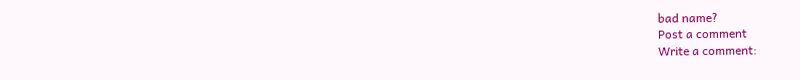bad name?
Post a comment
Write a comment: